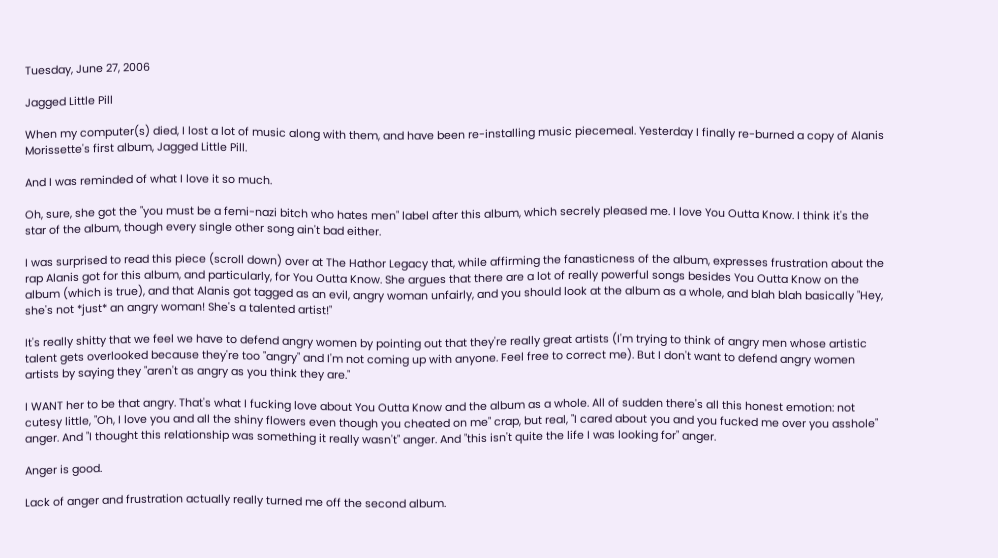Tuesday, June 27, 2006

Jagged Little Pill

When my computer(s) died, I lost a lot of music along with them, and have been re-installing music piecemeal. Yesterday I finally re-burned a copy of Alanis Morissette's first album, Jagged Little Pill.

And I was reminded of what I love it so much.

Oh, sure, she got the "you must be a femi-nazi bitch who hates men" label after this album, which secrely pleased me. I love You Outta Know. I think it's the star of the album, though every single other song ain't bad either.

I was surprised to read this piece (scroll down) over at The Hathor Legacy that, while affirming the fanasticness of the album, expresses frustration about the rap Alanis got for this album, and particularly, for You Outta Know. She argues that there are a lot of really powerful songs besides You Outta Know on the album (which is true), and that Alanis got tagged as an evil, angry woman unfairly, and you should look at the album as a whole, and blah blah basically "Hey, she's not *just* an angry woman! She's a talented artist!"

It's really shitty that we feel we have to defend angry women by pointing out that they're really great artists (I'm trying to think of angry men whose artistic talent gets overlooked because they're too "angry" and I'm not coming up with anyone. Feel free to correct me). But I don't want to defend angry women artists by saying they "aren't as angry as you think they are."

I WANT her to be that angry. That's what I fucking love about You Outta Know and the album as a whole. All of sudden there's all this honest emotion: not cutesy little, "Oh, I love you and all the shiny flowers even though you cheated on me" crap, but real, "I cared about you and you fucked me over you asshole" anger. And "I thought this relationship was something it really wasn't" anger. And "this isn't quite the life I was looking for" anger.

Anger is good.

Lack of anger and frustration actually really turned me off the second album.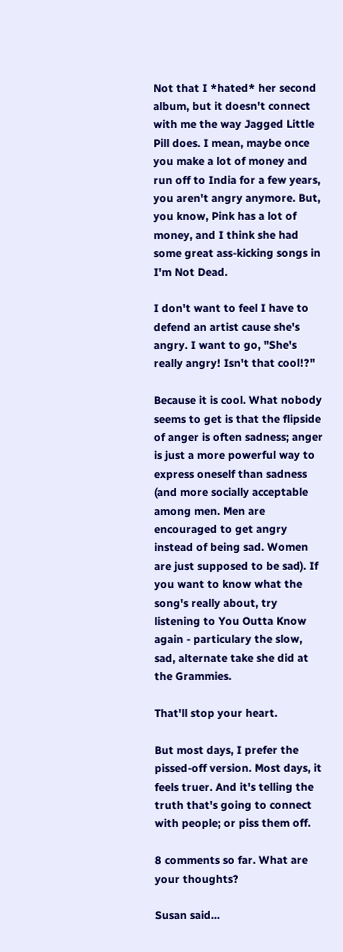Not that I *hated* her second album, but it doesn't connect with me the way Jagged Little Pill does. I mean, maybe once you make a lot of money and run off to India for a few years, you aren't angry anymore. But, you know, Pink has a lot of money, and I think she had some great ass-kicking songs in I'm Not Dead.

I don't want to feel I have to defend an artist cause she's angry. I want to go, "She's really angry! Isn't that cool!?"

Because it is cool. What nobody seems to get is that the flipside of anger is often sadness; anger is just a more powerful way to express oneself than sadness (and more socially acceptable among men. Men are encouraged to get angry instead of being sad. Women are just supposed to be sad). If you want to know what the song's really about, try listening to You Outta Know again - particulary the slow, sad, alternate take she did at the Grammies.

That'll stop your heart.

But most days, I prefer the pissed-off version. Most days, it feels truer. And it's telling the truth that's going to connect with people; or piss them off.

8 comments so far. What are your thoughts?

Susan said...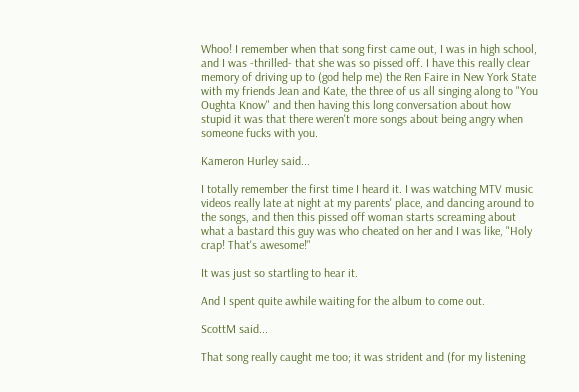Whoo! I remember when that song first came out, I was in high school, and I was -thrilled- that she was so pissed off. I have this really clear memory of driving up to (god help me) the Ren Faire in New York State with my friends Jean and Kate, the three of us all singing along to "You Oughta Know" and then having this long conversation about how stupid it was that there weren't more songs about being angry when someone fucks with you.

Kameron Hurley said...

I totally remember the first time I heard it. I was watching MTV music videos really late at night at my parents' place, and dancing around to the songs, and then this pissed off woman starts screaming about what a bastard this guy was who cheated on her and I was like, "Holy crap! That's awesome!"

It was just so startling to hear it.

And I spent quite awhile waiting for the album to come out.

ScottM said...

That song really caught me too; it was strident and (for my listening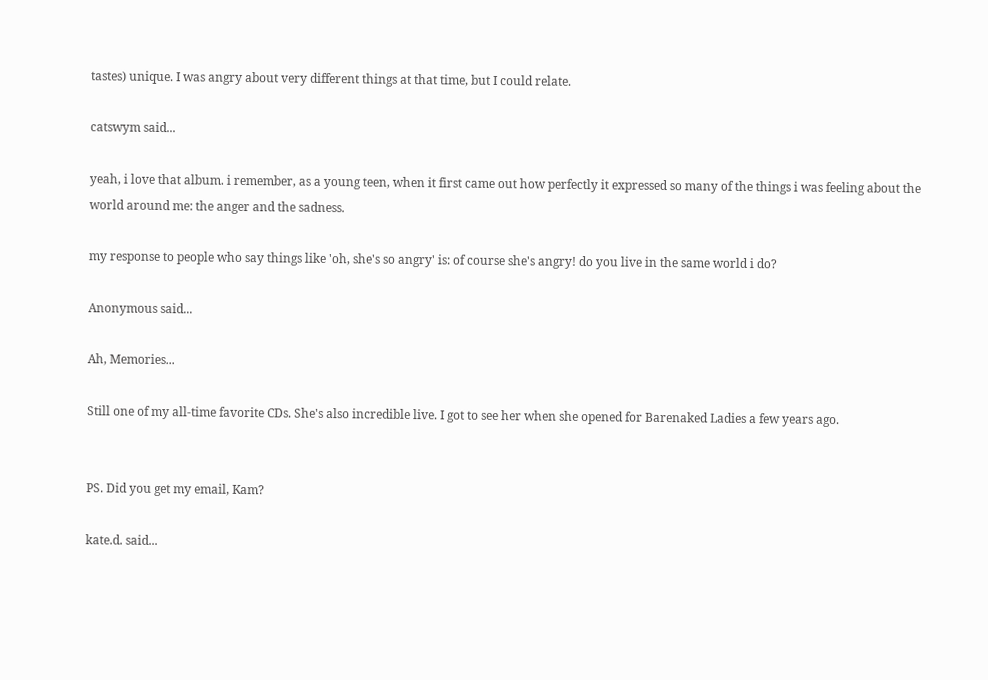tastes) unique. I was angry about very different things at that time, but I could relate.

catswym said...

yeah, i love that album. i remember, as a young teen, when it first came out how perfectly it expressed so many of the things i was feeling about the world around me: the anger and the sadness.

my response to people who say things like 'oh, she's so angry' is: of course she's angry! do you live in the same world i do?

Anonymous said...

Ah, Memories...

Still one of my all-time favorite CDs. She's also incredible live. I got to see her when she opened for Barenaked Ladies a few years ago.


PS. Did you get my email, Kam?

kate.d. said...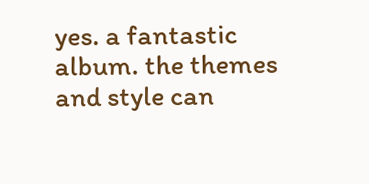yes. a fantastic album. the themes and style can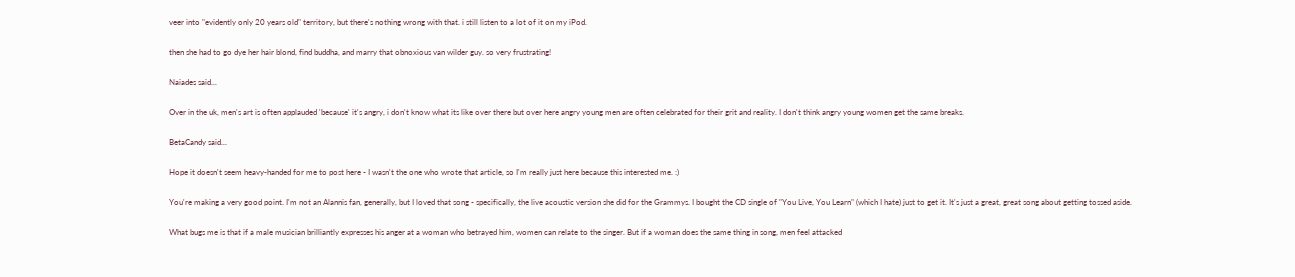veer into "evidently only 20 years old" territory, but there's nothing wrong with that. i still listen to a lot of it on my iPod.

then she had to go dye her hair blond, find buddha, and marry that obnoxious van wilder guy. so very frustrating!

Naiades said...

Over in the uk, men's art is often applauded 'because' it's angry, i don't know what its like over there but over here angry young men are often celebrated for their grit and reality. I don't think angry young women get the same breaks.

BetaCandy said...

Hope it doesn't seem heavy-handed for me to post here - I wasn't the one who wrote that article, so I'm really just here because this interested me. :)

You're making a very good point. I'm not an Alannis fan, generally, but I loved that song - specifically, the live acoustic version she did for the Grammys. I bought the CD single of "You Live, You Learn" (which I hate) just to get it. It's just a great, great song about getting tossed aside.

What bugs me is that if a male musician brilliantly expresses his anger at a woman who betrayed him, women can relate to the singer. But if a woman does the same thing in song, men feel attacked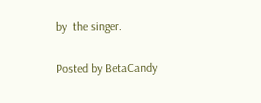by  the singer.

Posted by BetaCandy